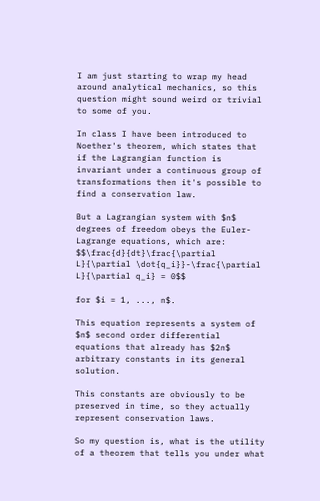I am just starting to wrap my head around analytical mechanics, so this question might sound weird or trivial to some of you.

In class I have been introduced to Noether's theorem, which states that if the Lagrangian function is invariant under a continuous group of transformations then it's possible to find a conservation law.

But a Lagrangian system with $n$ degrees of freedom obeys the Euler-Lagrange equations, which are: $$\frac{d}{dt}\frac{\partial L}{\partial \dot{q_i}}-\frac{\partial L}{\partial q_i} = 0$$

for $i = 1, ..., n$.

This equation represents a system of $n$ second order differential equations that already has $2n$ arbitrary constants in its general solution.

This constants are obviously to be preserved in time, so they actually represent conservation laws.

So my question is, what is the utility of a theorem that tells you under what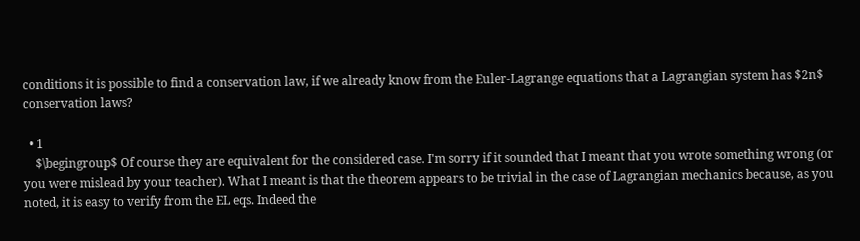conditions it is possible to find a conservation law, if we already know from the Euler-Lagrange equations that a Lagrangian system has $2n$ conservation laws?

  • 1
    $\begingroup$ Of course they are equivalent for the considered case. I'm sorry if it sounded that I meant that you wrote something wrong (or you were mislead by your teacher). What I meant is that the theorem appears to be trivial in the case of Lagrangian mechanics because, as you noted, it is easy to verify from the EL eqs. Indeed the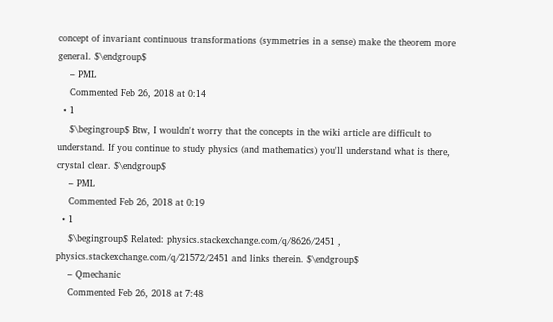concept of invariant continuous transformations (symmetries in a sense) make the theorem more general. $\endgroup$
    – PML
    Commented Feb 26, 2018 at 0:14
  • 1
    $\begingroup$ Btw, I wouldn't worry that the concepts in the wiki article are difficult to understand. If you continue to study physics (and mathematics) you'll understand what is there, crystal clear. $\endgroup$
    – PML
    Commented Feb 26, 2018 at 0:19
  • 1
    $\begingroup$ Related: physics.stackexchange.com/q/8626/2451 , physics.stackexchange.com/q/21572/2451 and links therein. $\endgroup$
    – Qmechanic
    Commented Feb 26, 2018 at 7:48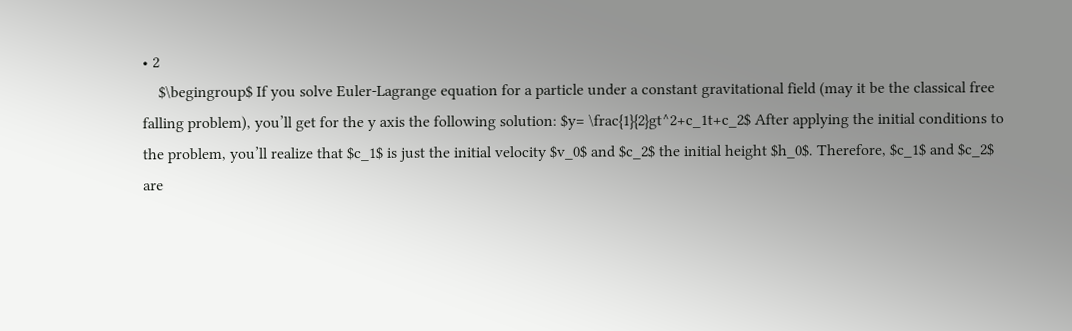• 2
    $\begingroup$ If you solve Euler-Lagrange equation for a particle under a constant gravitational field (may it be the classical free falling problem), you’ll get for the y axis the following solution: $y= \frac{1}{2}gt^2+c_1t+c_2$ After applying the initial conditions to the problem, you’ll realize that $c_1$ is just the initial velocity $v_0$ and $c_2$ the initial height $h_0$. Therefore, $c_1$ and $c_2$ are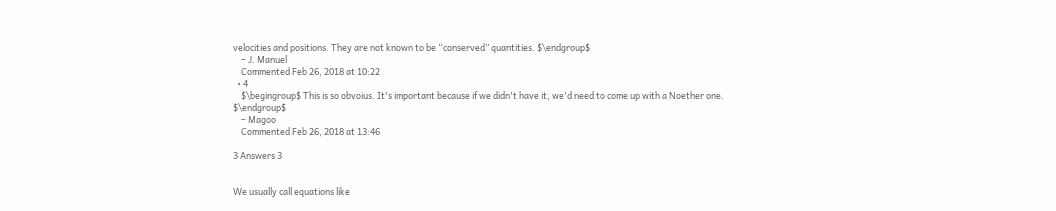velocities and positions. They are not known to be “conserved” quantities. $\endgroup$
    – J. Manuel
    Commented Feb 26, 2018 at 10:22
  • 4
    $\begingroup$ This is so obvoius. It's important because if we didn't have it, we'd need to come up with a Noether one. $\endgroup$
    – Magoo
    Commented Feb 26, 2018 at 13:46

3 Answers 3


We usually call equations like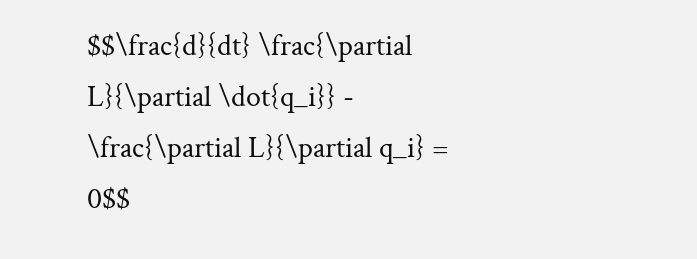$$\frac{d}{dt} \frac{\partial L}{\partial \dot{q_i}} - \frac{\partial L}{\partial q_i} = 0$$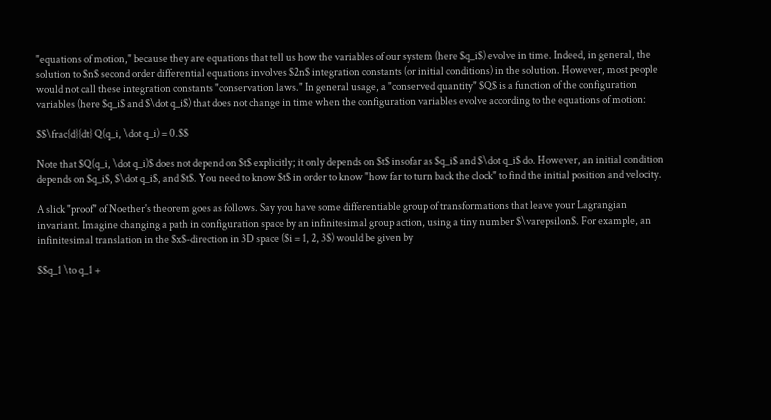"equations of motion," because they are equations that tell us how the variables of our system (here $q_i$) evolve in time. Indeed, in general, the solution to $n$ second order differential equations involves $2n$ integration constants (or initial conditions) in the solution. However, most people would not call these integration constants "conservation laws." In general usage, a "conserved quantity" $Q$ is a function of the configuration variables (here $q_i$ and $\dot q_i$) that does not change in time when the configuration variables evolve according to the equations of motion:

$$\frac{d}{dt} Q(q_i, \dot q_i) = 0.$$

Note that $Q(q_i, \dot q_i)$ does not depend on $t$ explicitly; it only depends on $t$ insofar as $q_i$ and $\dot q_i$ do. However, an initial condition depends on $q_i$, $\dot q_i$, and $t$. You need to know $t$ in order to know "how far to turn back the clock" to find the initial position and velocity.

A slick "proof" of Noether's theorem goes as follows. Say you have some differentiable group of transformations that leave your Lagrangian invariant. Imagine changing a path in configuration space by an infinitesimal group action, using a tiny number $\varepsilon$. For example, an infinitesimal translation in the $x$-direction in 3D space ($i = 1, 2, 3$) would be given by

$$q_1 \to q_1 +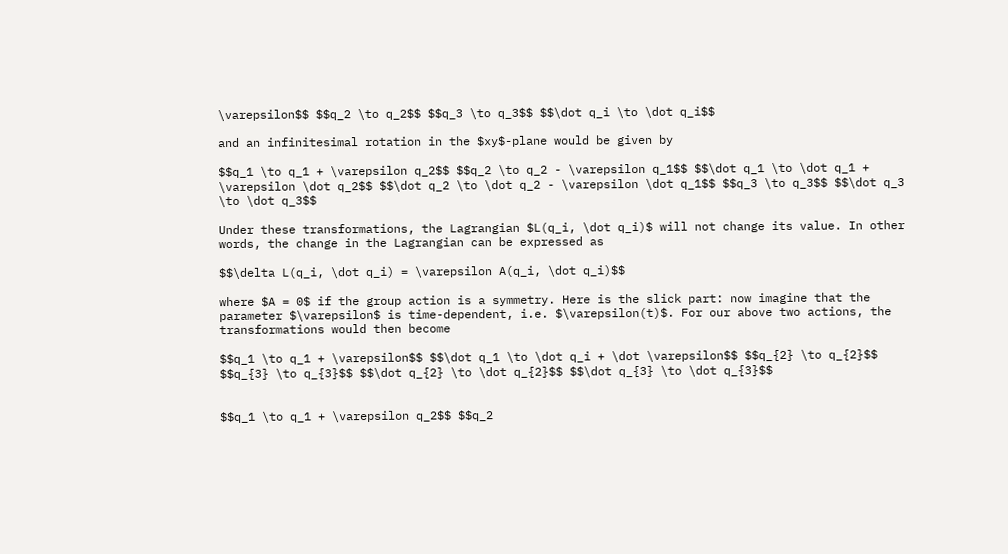\varepsilon$$ $$q_2 \to q_2$$ $$q_3 \to q_3$$ $$\dot q_i \to \dot q_i$$

and an infinitesimal rotation in the $xy$-plane would be given by

$$q_1 \to q_1 + \varepsilon q_2$$ $$q_2 \to q_2 - \varepsilon q_1$$ $$\dot q_1 \to \dot q_1 + \varepsilon \dot q_2$$ $$\dot q_2 \to \dot q_2 - \varepsilon \dot q_1$$ $$q_3 \to q_3$$ $$\dot q_3 \to \dot q_3$$

Under these transformations, the Lagrangian $L(q_i, \dot q_i)$ will not change its value. In other words, the change in the Lagrangian can be expressed as

$$\delta L(q_i, \dot q_i) = \varepsilon A(q_i, \dot q_i)$$

where $A = 0$ if the group action is a symmetry. Here is the slick part: now imagine that the parameter $\varepsilon$ is time-dependent, i.e. $\varepsilon(t)$. For our above two actions, the transformations would then become

$$q_1 \to q_1 + \varepsilon$$ $$\dot q_1 \to \dot q_i + \dot \varepsilon$$ $$q_{2} \to q_{2}$$ $$q_{3} \to q_{3}$$ $$\dot q_{2} \to \dot q_{2}$$ $$\dot q_{3} \to \dot q_{3}$$


$$q_1 \to q_1 + \varepsilon q_2$$ $$q_2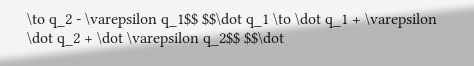\to q_2 - \varepsilon q_1$$ $$\dot q_1 \to \dot q_1 + \varepsilon \dot q_2 + \dot \varepsilon q_2$$ $$\dot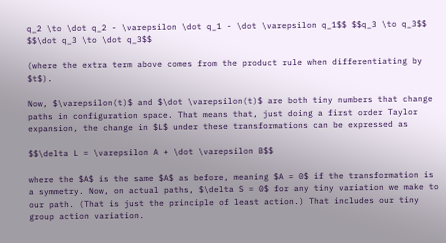q_2 \to \dot q_2 - \varepsilon \dot q_1 - \dot \varepsilon q_1$$ $$q_3 \to q_3$$ $$\dot q_3 \to \dot q_3$$

(where the extra term above comes from the product rule when differentiating by $t$).

Now, $\varepsilon(t)$ and $\dot \varepsilon(t)$ are both tiny numbers that change paths in configuration space. That means that, just doing a first order Taylor expansion, the change in $L$ under these transformations can be expressed as

$$\delta L = \varepsilon A + \dot \varepsilon B$$

where the $A$ is the same $A$ as before, meaning $A = 0$ if the transformation is a symmetry. Now, on actual paths, $\delta S = 0$ for any tiny variation we make to our path. (That is just the principle of least action.) That includes our tiny group action variation.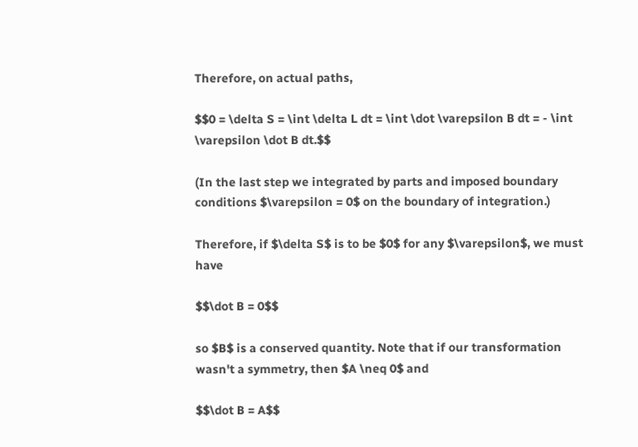Therefore, on actual paths,

$$0 = \delta S = \int \delta L dt = \int \dot \varepsilon B dt = - \int \varepsilon \dot B dt.$$

(In the last step we integrated by parts and imposed boundary conditions $\varepsilon = 0$ on the boundary of integration.)

Therefore, if $\delta S$ is to be $0$ for any $\varepsilon$, we must have

$$\dot B = 0$$

so $B$ is a conserved quantity. Note that if our transformation wasn't a symmetry, then $A \neq 0$ and

$$\dot B = A$$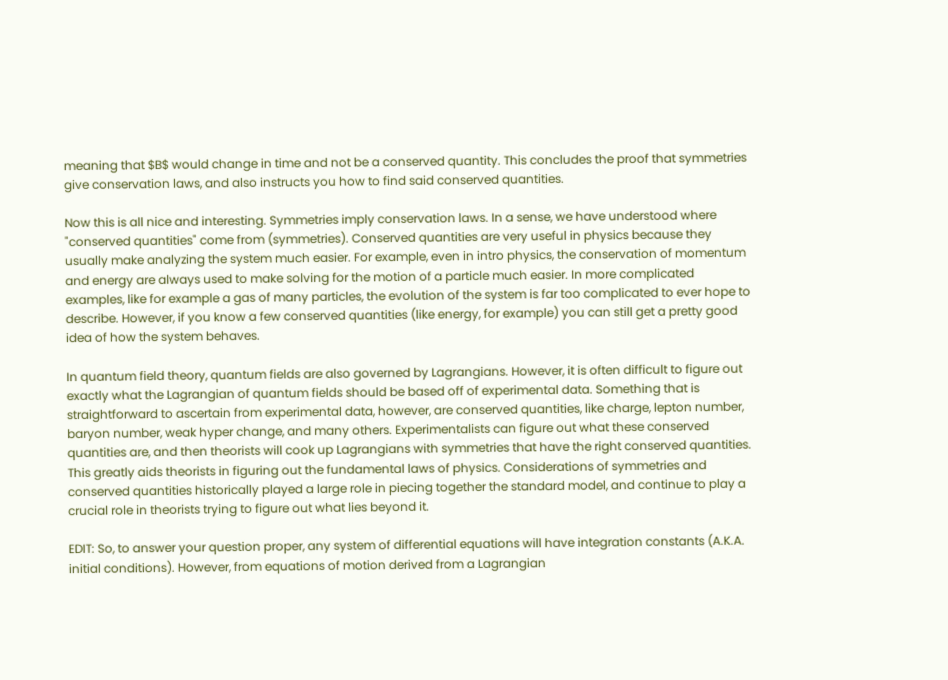meaning that $B$ would change in time and not be a conserved quantity. This concludes the proof that symmetries give conservation laws, and also instructs you how to find said conserved quantities.

Now this is all nice and interesting. Symmetries imply conservation laws. In a sense, we have understood where "conserved quantities" come from (symmetries). Conserved quantities are very useful in physics because they usually make analyzing the system much easier. For example, even in intro physics, the conservation of momentum and energy are always used to make solving for the motion of a particle much easier. In more complicated examples, like for example a gas of many particles, the evolution of the system is far too complicated to ever hope to describe. However, if you know a few conserved quantities (like energy, for example) you can still get a pretty good idea of how the system behaves.

In quantum field theory, quantum fields are also governed by Lagrangians. However, it is often difficult to figure out exactly what the Lagrangian of quantum fields should be based off of experimental data. Something that is straightforward to ascertain from experimental data, however, are conserved quantities, like charge, lepton number, baryon number, weak hyper change, and many others. Experimentalists can figure out what these conserved quantities are, and then theorists will cook up Lagrangians with symmetries that have the right conserved quantities. This greatly aids theorists in figuring out the fundamental laws of physics. Considerations of symmetries and conserved quantities historically played a large role in piecing together the standard model, and continue to play a crucial role in theorists trying to figure out what lies beyond it.

EDIT: So, to answer your question proper, any system of differential equations will have integration constants (A.K.A. initial conditions). However, from equations of motion derived from a Lagrangian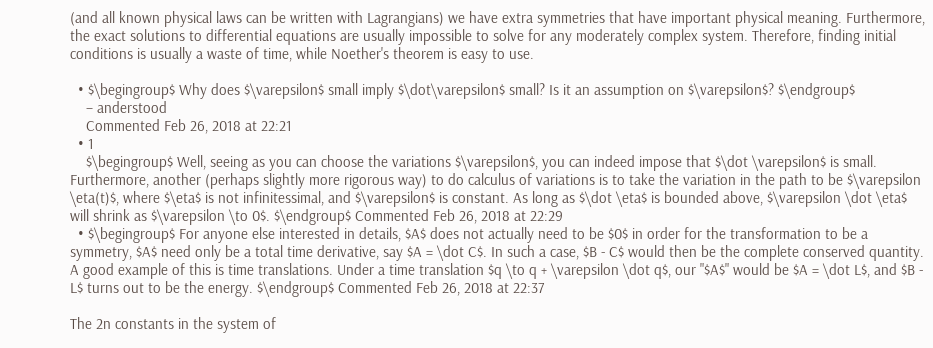(and all known physical laws can be written with Lagrangians) we have extra symmetries that have important physical meaning. Furthermore, the exact solutions to differential equations are usually impossible to solve for any moderately complex system. Therefore, finding initial conditions is usually a waste of time, while Noether's theorem is easy to use.

  • $\begingroup$ Why does $\varepsilon$ small imply $\dot\varepsilon$ small? Is it an assumption on $\varepsilon$? $\endgroup$
    – anderstood
    Commented Feb 26, 2018 at 22:21
  • 1
    $\begingroup$ Well, seeing as you can choose the variations $\varepsilon$, you can indeed impose that $\dot \varepsilon$ is small. Furthermore, another (perhaps slightly more rigorous way) to do calculus of variations is to take the variation in the path to be $\varepsilon \eta(t)$, where $\eta$ is not infinitessimal, and $\varepsilon$ is constant. As long as $\dot \eta$ is bounded above, $\varepsilon \dot \eta$ will shrink as $\varepsilon \to 0$. $\endgroup$ Commented Feb 26, 2018 at 22:29
  • $\begingroup$ For anyone else interested in details, $A$ does not actually need to be $0$ in order for the transformation to be a symmetry, $A$ need only be a total time derivative, say $A = \dot C$. In such a case, $B - C$ would then be the complete conserved quantity. A good example of this is time translations. Under a time translation $q \to q + \varepsilon \dot q$, our "$A$" would be $A = \dot L$, and $B - L$ turns out to be the energy. $\endgroup$ Commented Feb 26, 2018 at 22:37

The 2n constants in the system of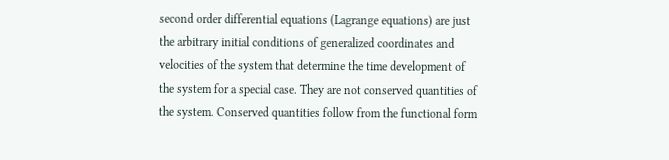second order differential equations (Lagrange equations) are just the arbitrary initial conditions of generalized coordinates and velocities of the system that determine the time development of the system for a special case. They are not conserved quantities of the system. Conserved quantities follow from the functional form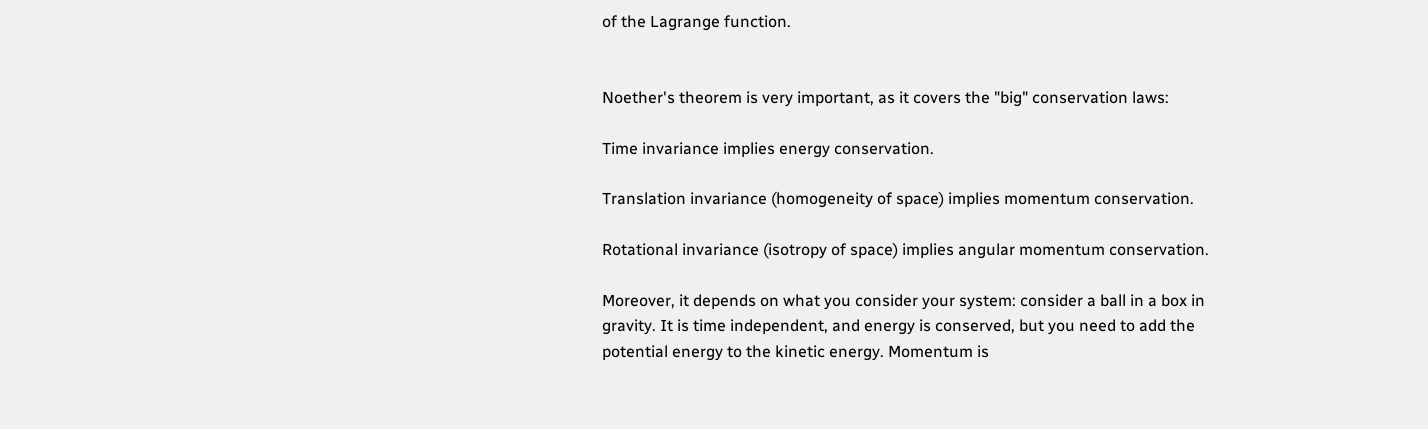of the Lagrange function.


Noether's theorem is very important, as it covers the "big" conservation laws:

Time invariance implies energy conservation.

Translation invariance (homogeneity of space) implies momentum conservation.

Rotational invariance (isotropy of space) implies angular momentum conservation.

Moreover, it depends on what you consider your system: consider a ball in a box in gravity. It is time independent, and energy is conserved, but you need to add the potential energy to the kinetic energy. Momentum is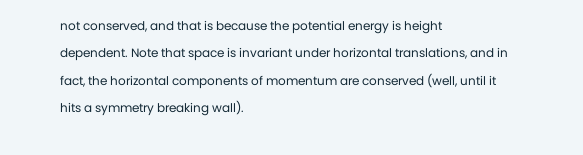not conserved, and that is because the potential energy is height dependent. Note that space is invariant under horizontal translations, and in fact, the horizontal components of momentum are conserved (well, until it hits a symmetry breaking wall).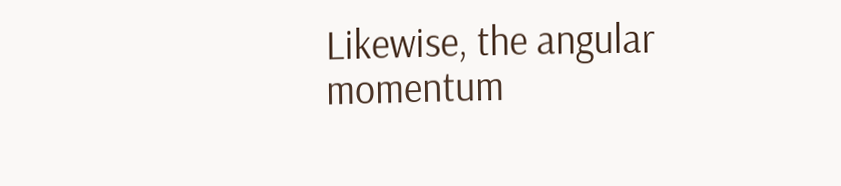Likewise, the angular momentum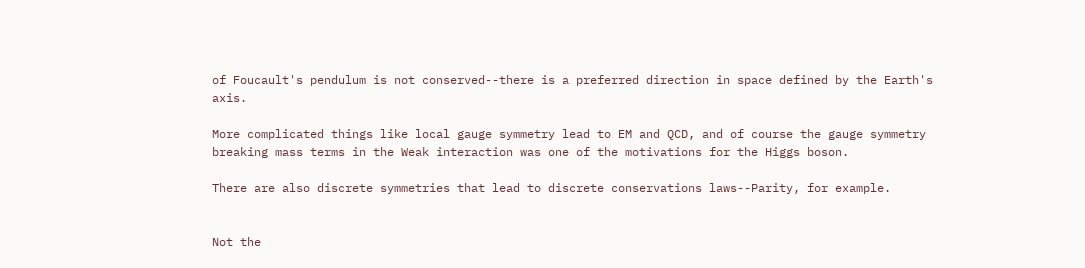of Foucault's pendulum is not conserved--there is a preferred direction in space defined by the Earth's axis.

More complicated things like local gauge symmetry lead to EM and QCD, and of course the gauge symmetry breaking mass terms in the Weak interaction was one of the motivations for the Higgs boson.

There are also discrete symmetries that lead to discrete conservations laws--Parity, for example.


Not the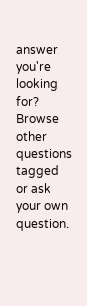answer you're looking for? Browse other questions tagged or ask your own question.